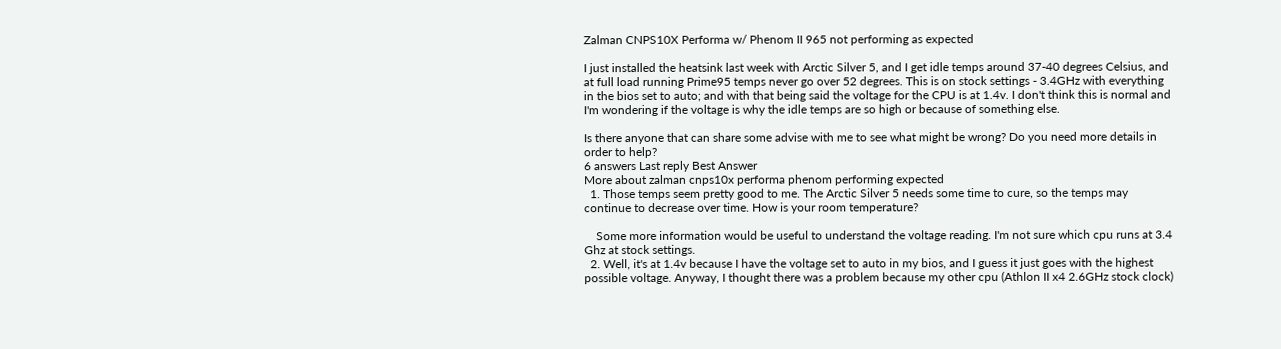Zalman CNPS10X Performa w/ Phenom II 965 not performing as expected

I just installed the heatsink last week with Arctic Silver 5, and I get idle temps around 37-40 degrees Celsius, and at full load running Prime95 temps never go over 52 degrees. This is on stock settings - 3.4GHz with everything in the bios set to auto; and with that being said the voltage for the CPU is at 1.4v. I don't think this is normal and I'm wondering if the voltage is why the idle temps are so high or because of something else.

Is there anyone that can share some advise with me to see what might be wrong? Do you need more details in order to help?
6 answers Last reply Best Answer
More about zalman cnps10x performa phenom performing expected
  1. Those temps seem pretty good to me. The Arctic Silver 5 needs some time to cure, so the temps may continue to decrease over time. How is your room temperature?

    Some more information would be useful to understand the voltage reading. I'm not sure which cpu runs at 3.4 Ghz at stock settings.
  2. Well, it's at 1.4v because I have the voltage set to auto in my bios, and I guess it just goes with the highest possible voltage. Anyway, I thought there was a problem because my other cpu (Athlon II x4 2.6GHz stock clock)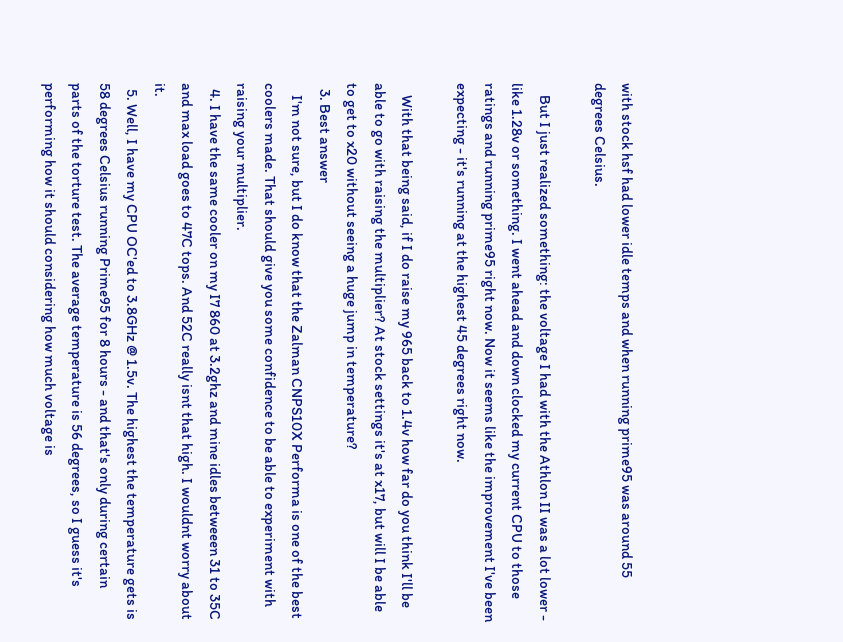with stock hsf had lower idle temps and when running prime95 was around 55 degrees Celsius.

    But I just realized something: the voltage I had with the Athlon II was a lot lower - like 1.28v or something. I went ahead and down clocked my current CPU to those ratings and running prime95 right now. Now it seems like the improvement I've been expecting - it's running at the highest 45 degrees right now.

    With that being said, if I do raise my 965 back to 1.4v how far do you think I'll be able to go with raising the multiplier? At stock settings it's at x17, but will I be able to get to x20 without seeing a huge jump in temperature?
  3. Best answer
    I'm not sure, but I do know that the Zalman CNPS10X Performa is one of the best coolers made. That should give you some confidence to be able to experiment with raising your multiplier.
  4. I have the same cooler on my I7 860 at 3.2ghz and mine idles betweeen 31 to 35C and max load goes to 47C tops. And 52C really isnt that high. I wouldnt worry about it.
  5. Well, I have my CPU OC'ed to 3.8GHz @ 1.5v. The highest the temperature gets is 58 degrees Celsius running Prime95 for 8 hours - and that's only during certain parts of the torture test. The average temperature is 56 degrees, so I guess it's performing how it should considering how much voltage is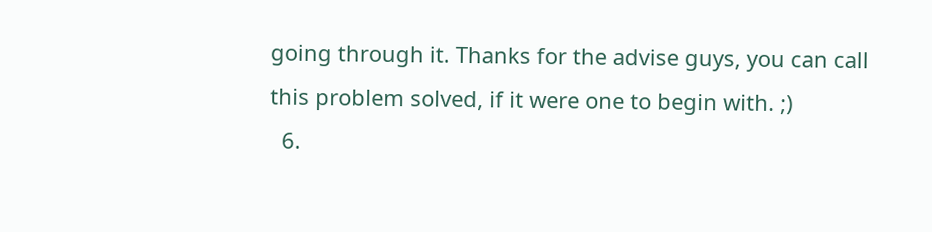going through it. Thanks for the advise guys, you can call this problem solved, if it were one to begin with. ;)
  6.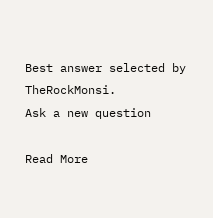Best answer selected by TheRockMonsi.
Ask a new question

Read More